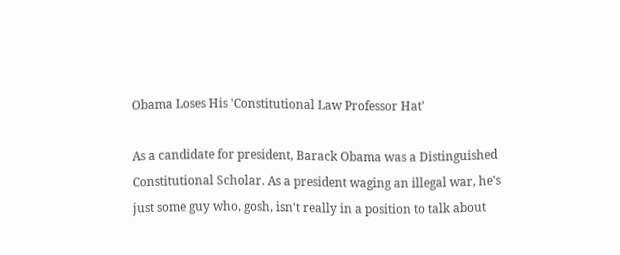Obama Loses His 'Constitutional Law Professor Hat'

As a candidate for president, Barack Obama was a Distinguished Constitutional Scholar. As a president waging an illegal war, he's just some guy who, gosh, isn't really in a position to talk about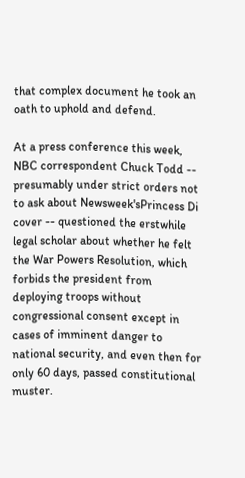that complex document he took an oath to uphold and defend.

At a press conference this week, NBC correspondent Chuck Todd -- presumably under strict orders not to ask about Newsweek'sPrincess Di cover -- questioned the erstwhile legal scholar about whether he felt the War Powers Resolution, which forbids the president from deploying troops without congressional consent except in cases of imminent danger to national security, and even then for only 60 days, passed constitutional muster.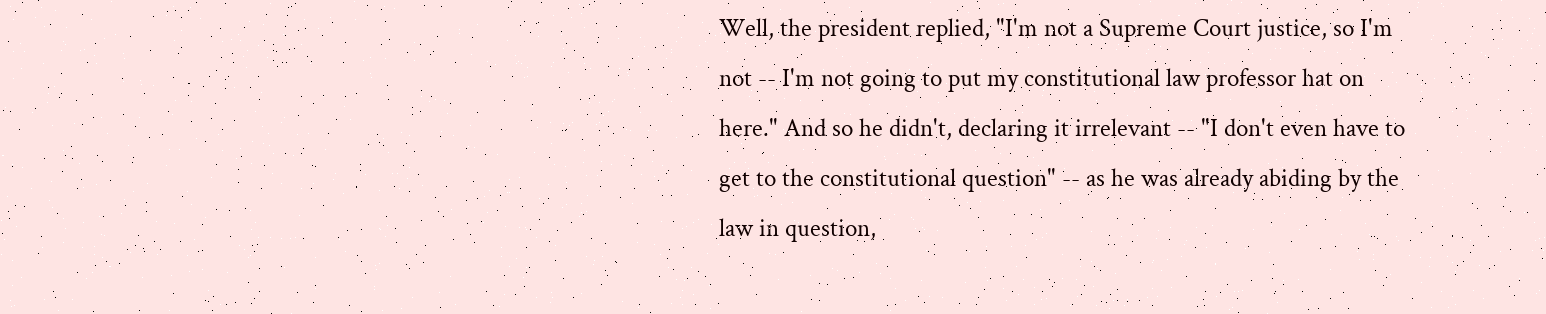Well, the president replied, "I'm not a Supreme Court justice, so I'm not -- I'm not going to put my constitutional law professor hat on here." And so he didn't, declaring it irrelevant -- "I don't even have to get to the constitutional question" -- as he was already abiding by the law in question,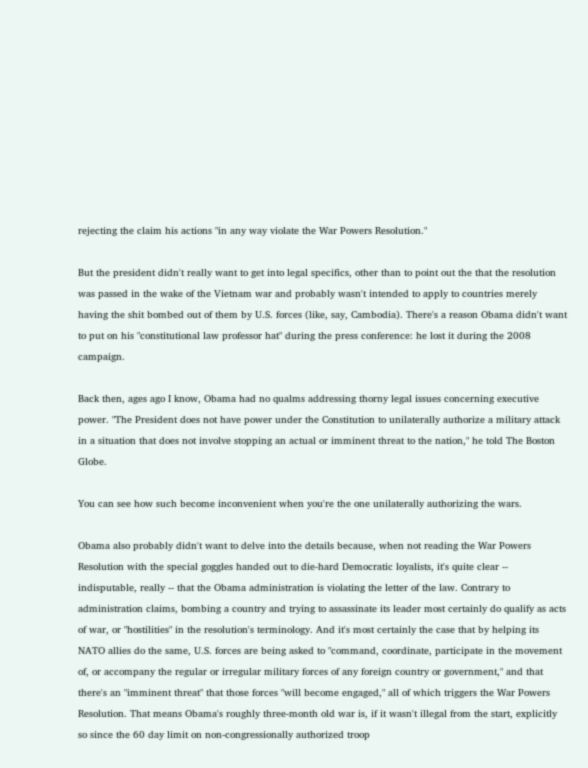rejecting the claim his actions "in any way violate the War Powers Resolution."

But the president didn't really want to get into legal specifics, other than to point out the that the resolution was passed in the wake of the Vietnam war and probably wasn't intended to apply to countries merely having the shit bombed out of them by U.S. forces (like, say, Cambodia). There's a reason Obama didn't want to put on his "constitutional law professor hat" during the press conference: he lost it during the 2008 campaign.

Back then, ages ago I know, Obama had no qualms addressing thorny legal issues concerning executive power. "The President does not have power under the Constitution to unilaterally authorize a military attack in a situation that does not involve stopping an actual or imminent threat to the nation," he told The Boston Globe.

You can see how such become inconvenient when you're the one unilaterally authorizing the wars.

Obama also probably didn't want to delve into the details because, when not reading the War Powers Resolution with the special goggles handed out to die-hard Democratic loyalists, it's quite clear -- indisputable, really -- that the Obama administration is violating the letter of the law. Contrary to administration claims, bombing a country and trying to assassinate its leader most certainly do qualify as acts of war, or "hostilities" in the resolution's terminology. And it's most certainly the case that by helping its NATO allies do the same, U.S. forces are being asked to "command, coordinate, participate in the movement of, or accompany the regular or irregular military forces of any foreign country or government," and that there's an "imminent threat" that those forces "will become engaged," all of which triggers the War Powers Resolution. That means Obama's roughly three-month old war is, if it wasn't illegal from the start, explicitly so since the 60 day limit on non-congressionally authorized troop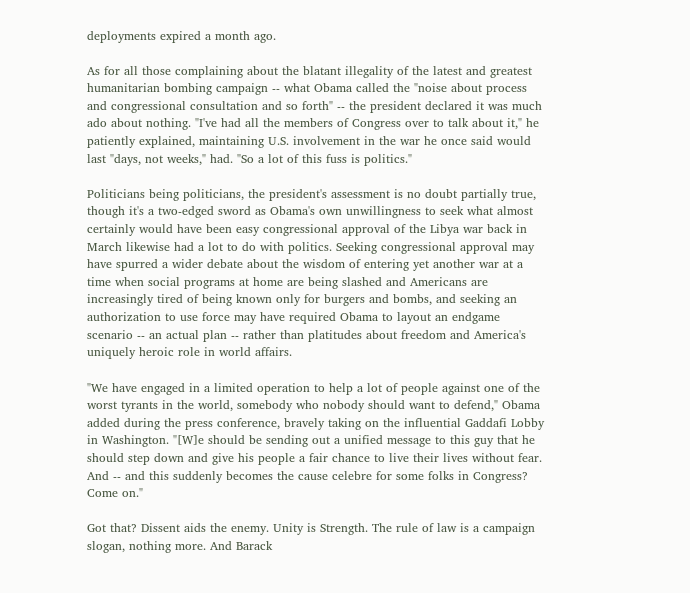deployments expired a month ago.

As for all those complaining about the blatant illegality of the latest and greatest humanitarian bombing campaign -- what Obama called the "noise about process and congressional consultation and so forth" -- the president declared it was much ado about nothing. "I've had all the members of Congress over to talk about it," he patiently explained, maintaining U.S. involvement in the war he once said would last "days, not weeks," had. "So a lot of this fuss is politics."

Politicians being politicians, the president's assessment is no doubt partially true, though it's a two-edged sword as Obama's own unwillingness to seek what almost certainly would have been easy congressional approval of the Libya war back in March likewise had a lot to do with politics. Seeking congressional approval may have spurred a wider debate about the wisdom of entering yet another war at a time when social programs at home are being slashed and Americans are increasingly tired of being known only for burgers and bombs, and seeking an authorization to use force may have required Obama to layout an endgame scenario -- an actual plan -- rather than platitudes about freedom and America's uniquely heroic role in world affairs.

"We have engaged in a limited operation to help a lot of people against one of the worst tyrants in the world, somebody who nobody should want to defend," Obama added during the press conference, bravely taking on the influential Gaddafi Lobby in Washington. "[W]e should be sending out a unified message to this guy that he should step down and give his people a fair chance to live their lives without fear. And -- and this suddenly becomes the cause celebre for some folks in Congress? Come on."

Got that? Dissent aids the enemy. Unity is Strength. The rule of law is a campaign slogan, nothing more. And Barack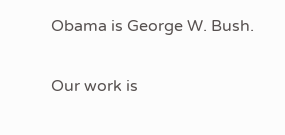Obama is George W. Bush.

Our work is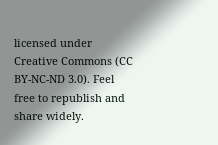licensed under Creative Commons (CC BY-NC-ND 3.0). Feel free to republish and share widely.